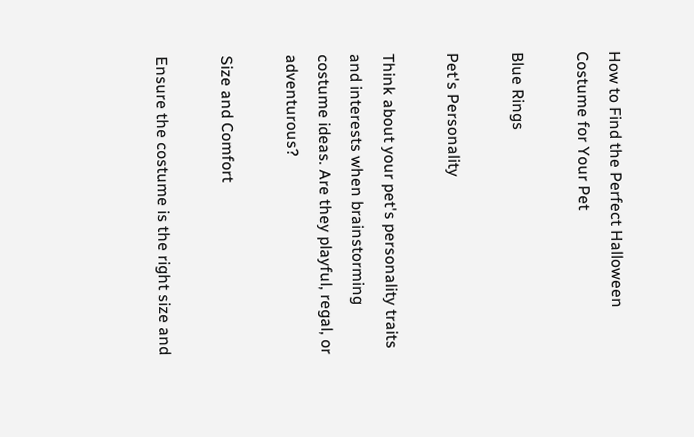How to Find the Perfect Halloween Costume for Your Pet

Blue Rings

Pet's Personality

Think about your pet's personality traits and interests when brainstorming costume ideas. Are they playful, regal, or adventurous?

Size and Comfort

Ensure the costume is the right size and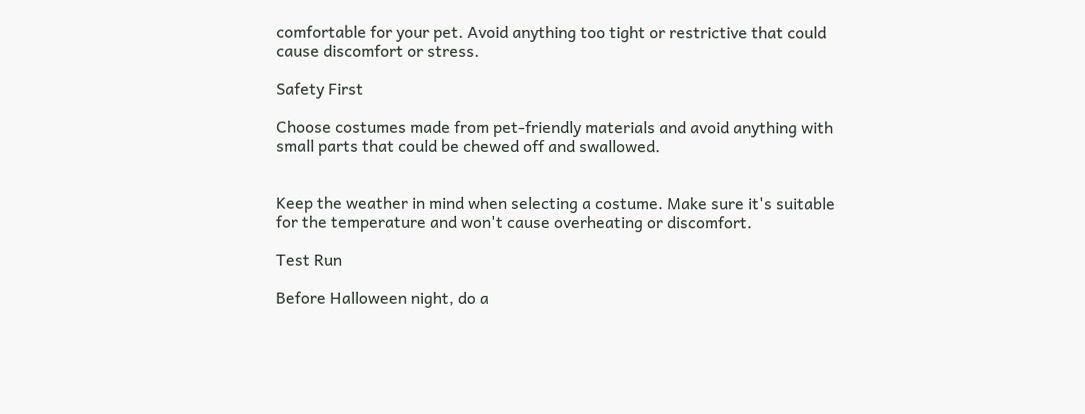comfortable for your pet. Avoid anything too tight or restrictive that could cause discomfort or stress.

Safety First

Choose costumes made from pet-friendly materials and avoid anything with small parts that could be chewed off and swallowed.


Keep the weather in mind when selecting a costume. Make sure it's suitable for the temperature and won't cause overheating or discomfort.

Test Run

Before Halloween night, do a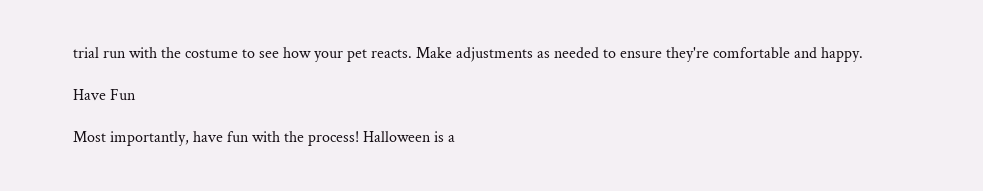trial run with the costume to see how your pet reacts. Make adjustments as needed to ensure they're comfortable and happy.

Have Fun

Most importantly, have fun with the process! Halloween is a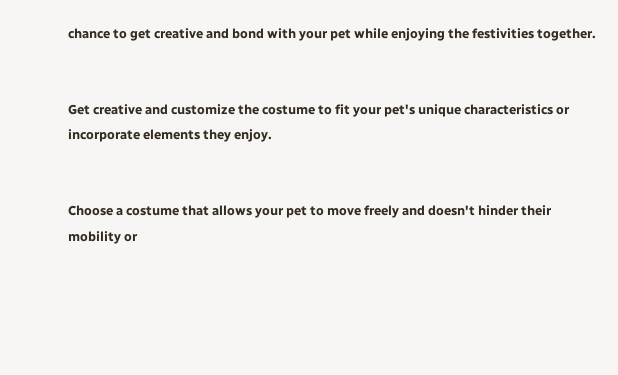chance to get creative and bond with your pet while enjoying the festivities together.


Get creative and customize the costume to fit your pet's unique characteristics or incorporate elements they enjoy.


Choose a costume that allows your pet to move freely and doesn't hinder their mobility or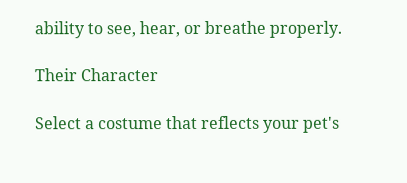ability to see, hear, or breathe properly.

Their Character

Select a costume that reflects your pet's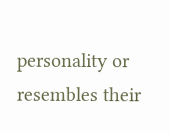personality or resembles their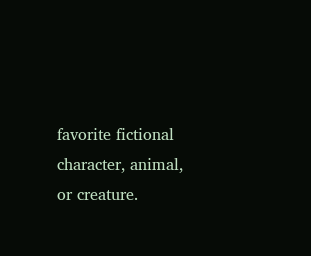favorite fictional character, animal, or creature.